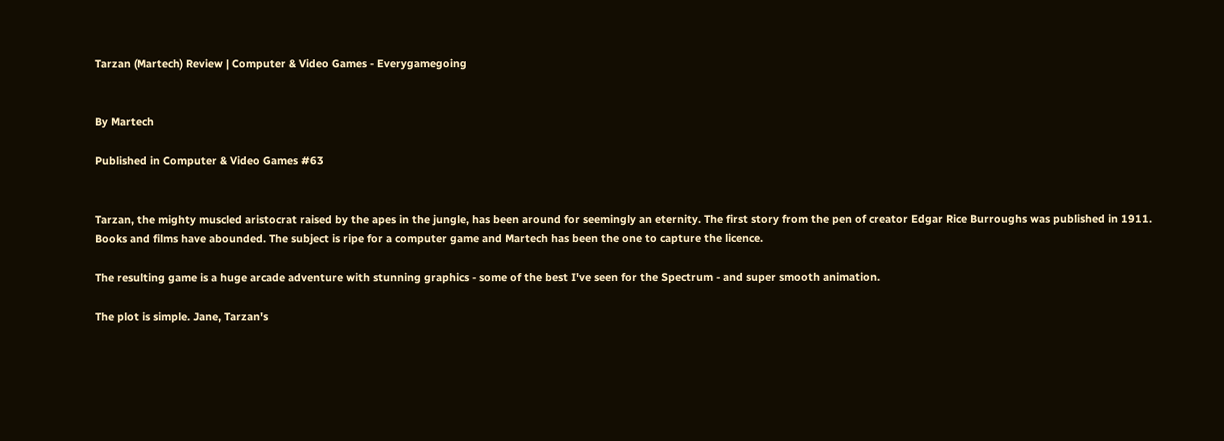Tarzan (Martech) Review | Computer & Video Games - Everygamegoing


By Martech

Published in Computer & Video Games #63


Tarzan, the mighty muscled aristocrat raised by the apes in the jungle, has been around for seemingly an eternity. The first story from the pen of creator Edgar Rice Burroughs was published in 1911. Books and films have abounded. The subject is ripe for a computer game and Martech has been the one to capture the licence.

The resulting game is a huge arcade adventure with stunning graphics - some of the best I've seen for the Spectrum - and super smooth animation.

The plot is simple. Jane, Tarzan's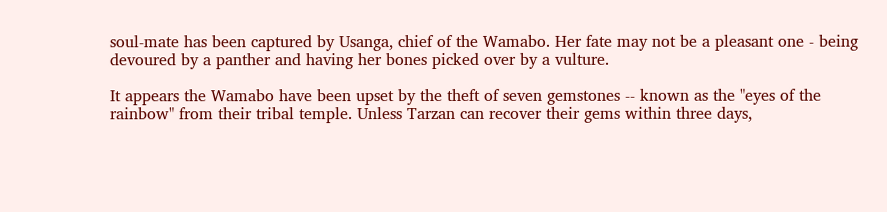soul-mate has been captured by Usanga, chief of the Wamabo. Her fate may not be a pleasant one - being devoured by a panther and having her bones picked over by a vulture.

It appears the Wamabo have been upset by the theft of seven gemstones -- known as the "eyes of the rainbow" from their tribal temple. Unless Tarzan can recover their gems within three days,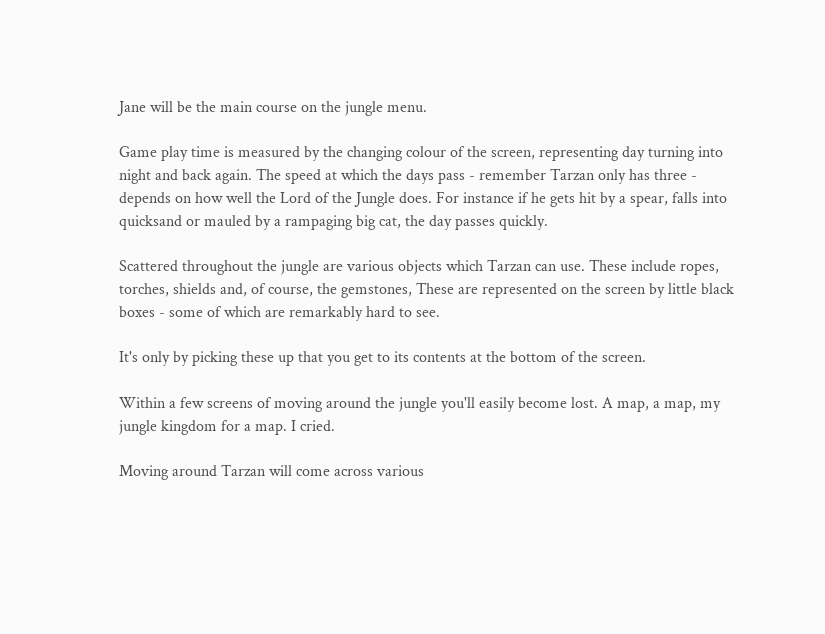Jane will be the main course on the jungle menu.

Game play time is measured by the changing colour of the screen, representing day turning into night and back again. The speed at which the days pass - remember Tarzan only has three - depends on how well the Lord of the Jungle does. For instance if he gets hit by a spear, falls into quicksand or mauled by a rampaging big cat, the day passes quickly.

Scattered throughout the jungle are various objects which Tarzan can use. These include ropes, torches, shields and, of course, the gemstones, These are represented on the screen by little black boxes - some of which are remarkably hard to see.

It's only by picking these up that you get to its contents at the bottom of the screen.

Within a few screens of moving around the jungle you'll easily become lost. A map, a map, my jungle kingdom for a map. I cried.

Moving around Tarzan will come across various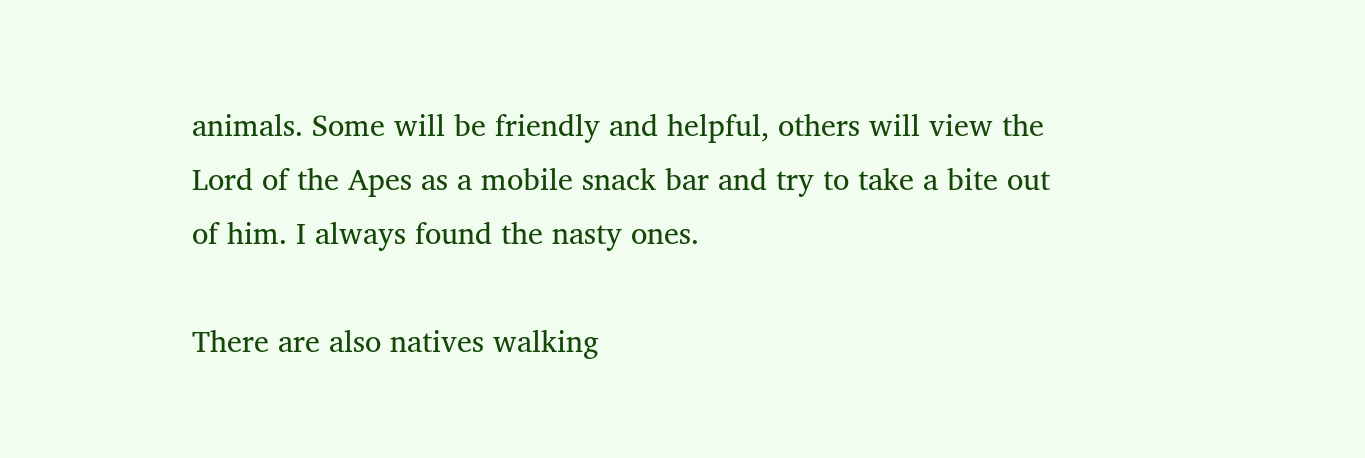animals. Some will be friendly and helpful, others will view the Lord of the Apes as a mobile snack bar and try to take a bite out of him. I always found the nasty ones.

There are also natives walking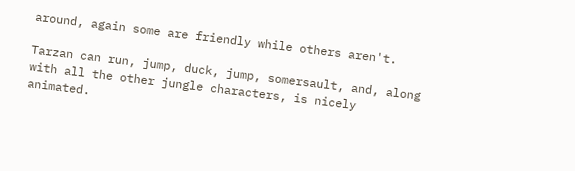around, again some are friendly while others aren't.

Tarzan can run, jump, duck, jump, somersault, and, along with all the other jungle characters, is nicely animated.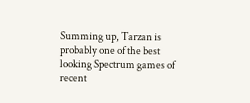Summing up, Tarzan is probably one of the best looking Spectrum games of recent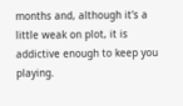months and, although it's a little weak on plot, it is addictive enough to keep you playing.